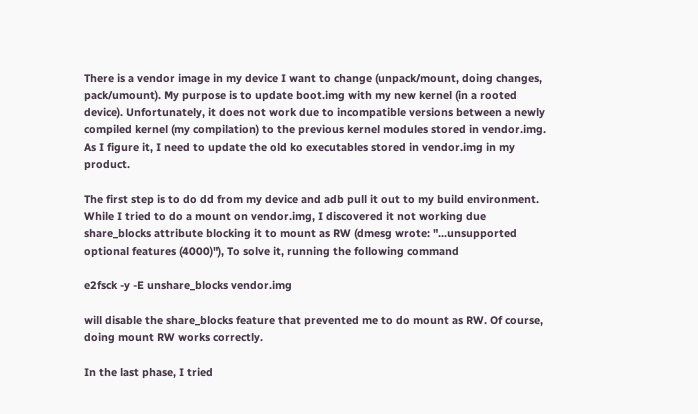There is a vendor image in my device I want to change (unpack/mount, doing changes, pack/umount). My purpose is to update boot.img with my new kernel (in a rooted device). Unfortunately, it does not work due to incompatible versions between a newly compiled kernel (my compilation) to the previous kernel modules stored in vendor.img. As I figure it, I need to update the old ko executables stored in vendor.img in my product.

The first step is to do dd from my device and adb pull it out to my build environment. While I tried to do a mount on vendor.img, I discovered it not working due share_blocks attribute blocking it to mount as RW (dmesg wrote: "...unsupported optional features (4000)"), To solve it, running the following command

e2fsck -y -E unshare_blocks vendor.img

will disable the share_blocks feature that prevented me to do mount as RW. Of course, doing mount RW works correctly.

In the last phase, I tried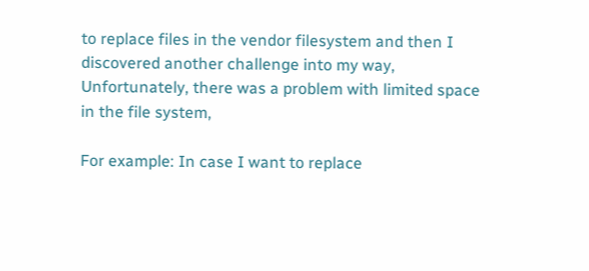to replace files in the vendor filesystem and then I discovered another challenge into my way, Unfortunately, there was a problem with limited space in the file system,

For example: In case I want to replace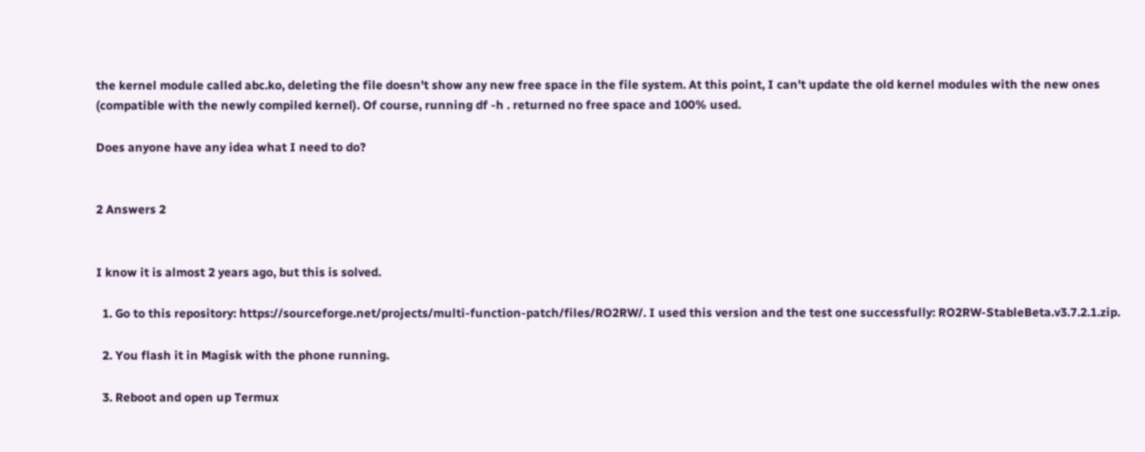the kernel module called abc.ko, deleting the file doesn't show any new free space in the file system. At this point, I can't update the old kernel modules with the new ones (compatible with the newly compiled kernel). Of course, running df -h . returned no free space and 100% used.

Does anyone have any idea what I need to do?


2 Answers 2


I know it is almost 2 years ago, but this is solved.

  1. Go to this repository: https://sourceforge.net/projects/multi-function-patch/files/RO2RW/. I used this version and the test one successfully: RO2RW-StableBeta.v3.7.2.1.zip.

  2. You flash it in Magisk with the phone running.

  3. Reboot and open up Termux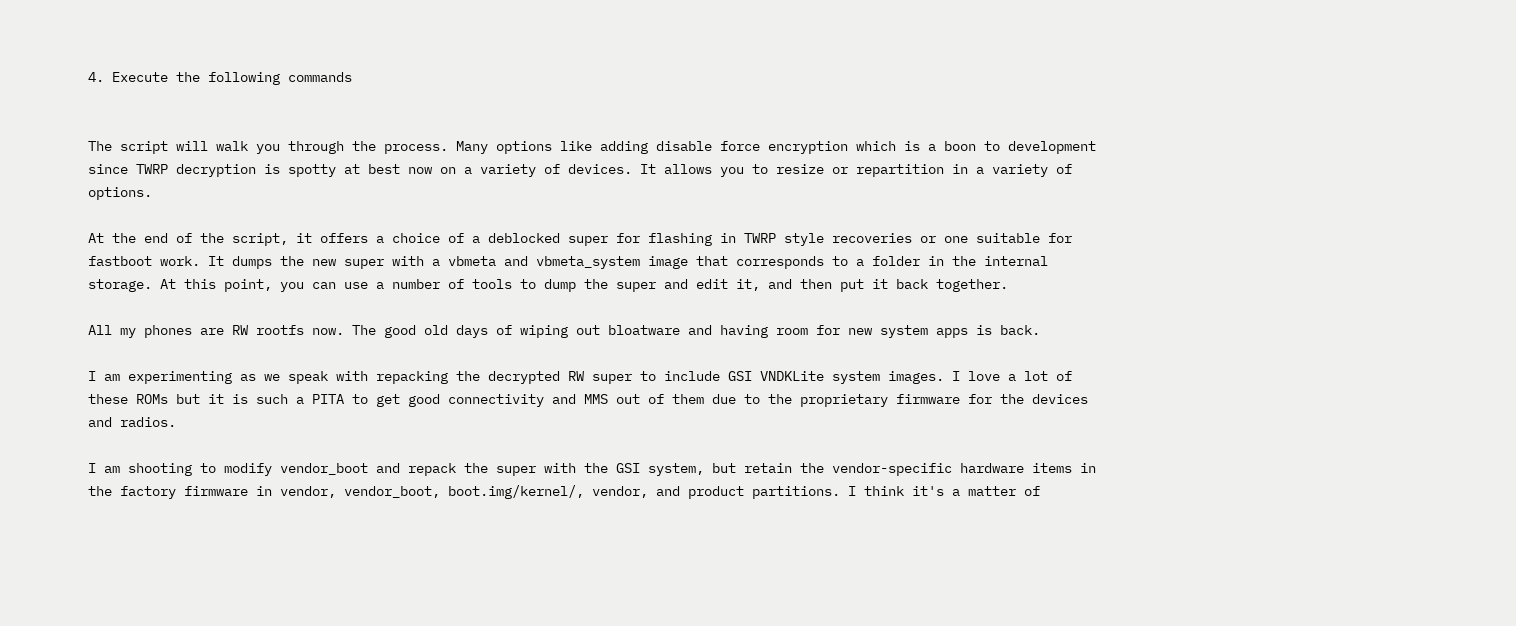4. Execute the following commands


The script will walk you through the process. Many options like adding disable force encryption which is a boon to development since TWRP decryption is spotty at best now on a variety of devices. It allows you to resize or repartition in a variety of options.

At the end of the script, it offers a choice of a deblocked super for flashing in TWRP style recoveries or one suitable for fastboot work. It dumps the new super with a vbmeta and vbmeta_system image that corresponds to a folder in the internal storage. At this point, you can use a number of tools to dump the super and edit it, and then put it back together.

All my phones are RW rootfs now. The good old days of wiping out bloatware and having room for new system apps is back.

I am experimenting as we speak with repacking the decrypted RW super to include GSI VNDKLite system images. I love a lot of these ROMs but it is such a PITA to get good connectivity and MMS out of them due to the proprietary firmware for the devices and radios.

I am shooting to modify vendor_boot and repack the super with the GSI system, but retain the vendor-specific hardware items in the factory firmware in vendor, vendor_boot, boot.img/kernel/, vendor, and product partitions. I think it's a matter of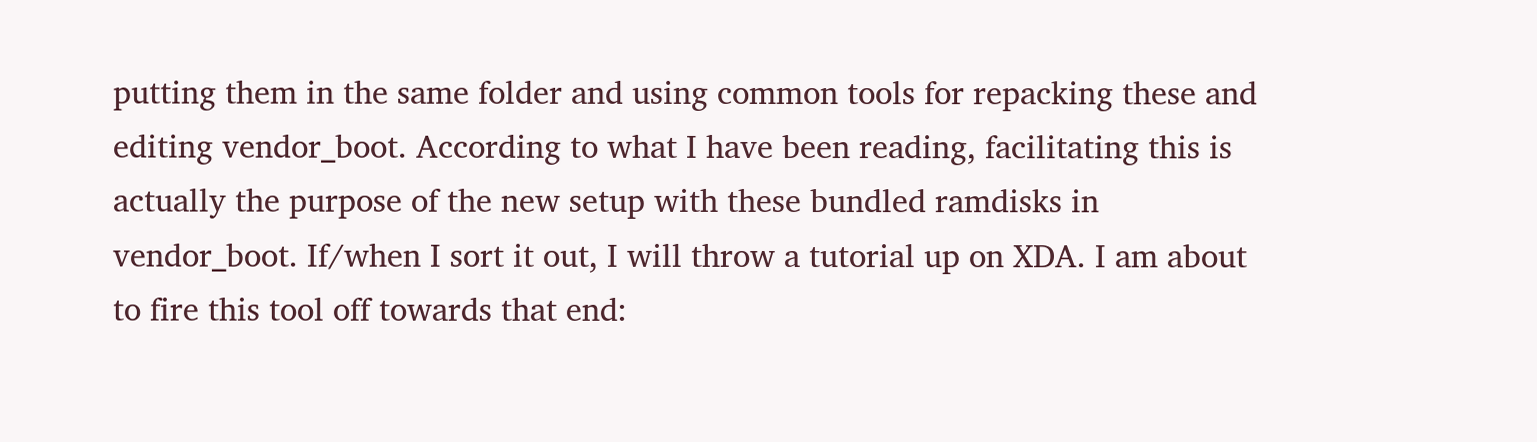putting them in the same folder and using common tools for repacking these and editing vendor_boot. According to what I have been reading, facilitating this is actually the purpose of the new setup with these bundled ramdisks in vendor_boot. If/when I sort it out, I will throw a tutorial up on XDA. I am about to fire this tool off towards that end: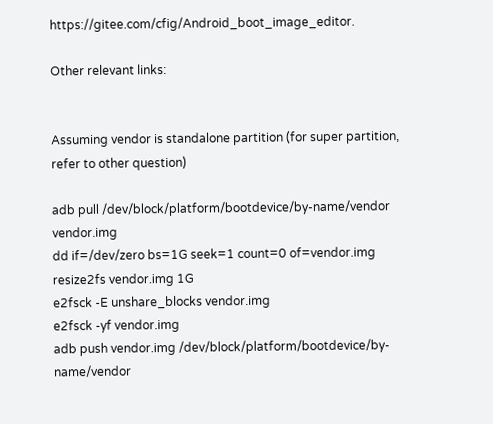https://gitee.com/cfig/Android_boot_image_editor.

Other relevant links:


Assuming vendor is standalone partition (for super partition, refer to other question)

adb pull /dev/block/platform/bootdevice/by-name/vendor vendor.img
dd if=/dev/zero bs=1G seek=1 count=0 of=vendor.img
resize2fs vendor.img 1G
e2fsck -E unshare_blocks vendor.img
e2fsck -yf vendor.img
adb push vendor.img /dev/block/platform/bootdevice/by-name/vendor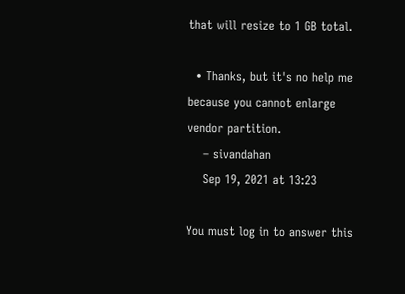that will resize to 1 GB total.

  • Thanks, but it's no help me because you cannot enlarge vendor partition.
    – sivandahan
    Sep 19, 2021 at 13:23

You must log in to answer this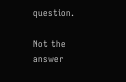question.

Not the answer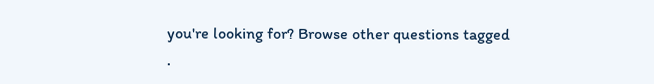you're looking for? Browse other questions tagged .